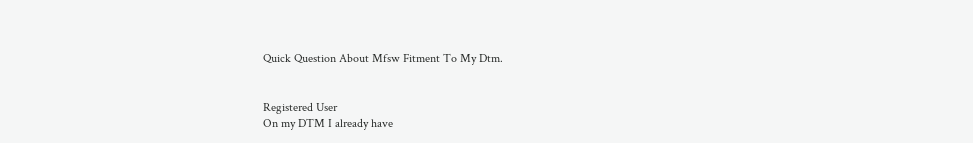Quick Question About Mfsw Fitment To My Dtm.


Registered User
On my DTM I already have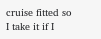cruise fitted so I take it if I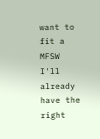want to fit a MFSW I'll already have the right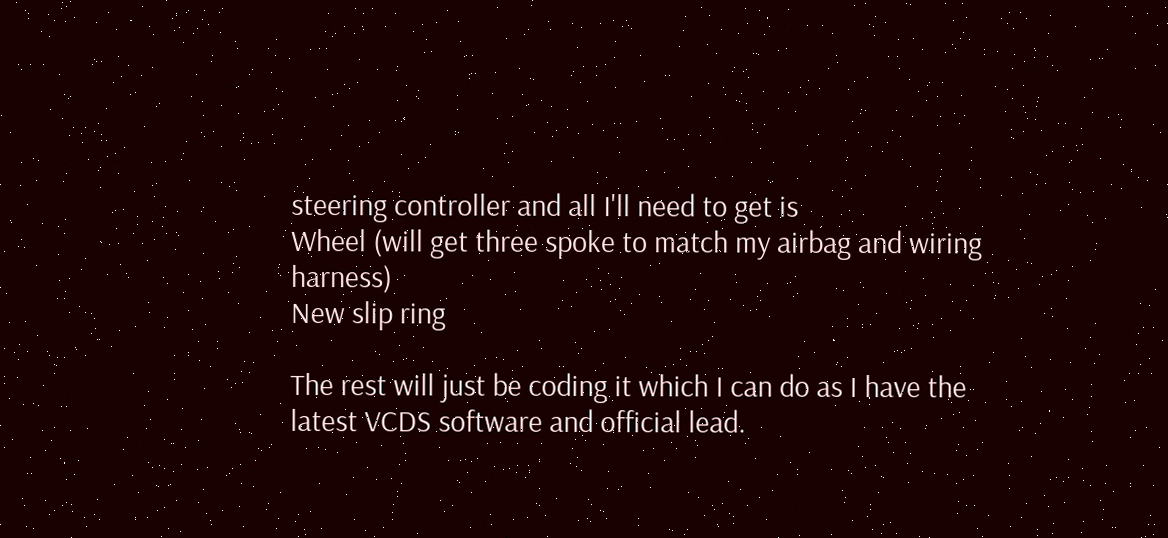steering controller and all I'll need to get is
Wheel (will get three spoke to match my airbag and wiring harness)
New slip ring

The rest will just be coding it which I can do as I have the latest VCDS software and official lead.